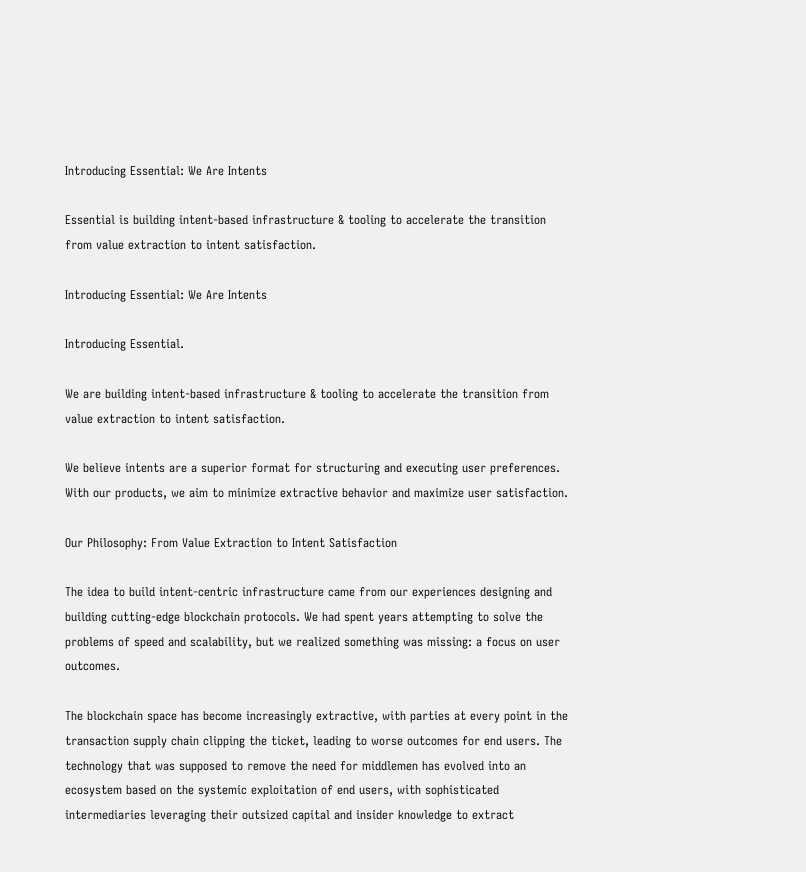Introducing Essential: We Are Intents

Essential is building intent-based infrastructure & tooling to accelerate the transition from value extraction to intent satisfaction.

Introducing Essential: We Are Intents

Introducing Essential.

We are building intent-based infrastructure & tooling to accelerate the transition from value extraction to intent satisfaction.

We believe intents are a superior format for structuring and executing user preferences. With our products, we aim to minimize extractive behavior and maximize user satisfaction.

Our Philosophy: From Value Extraction to Intent Satisfaction

The idea to build intent-centric infrastructure came from our experiences designing and building cutting-edge blockchain protocols. We had spent years attempting to solve the problems of speed and scalability, but we realized something was missing: a focus on user outcomes.

The blockchain space has become increasingly extractive, with parties at every point in the transaction supply chain clipping the ticket, leading to worse outcomes for end users. The technology that was supposed to remove the need for middlemen has evolved into an ecosystem based on the systemic exploitation of end users, with sophisticated intermediaries leveraging their outsized capital and insider knowledge to extract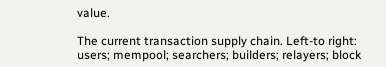value.

The current transaction supply chain. Left-to right: users; mempool; searchers; builders; relayers; block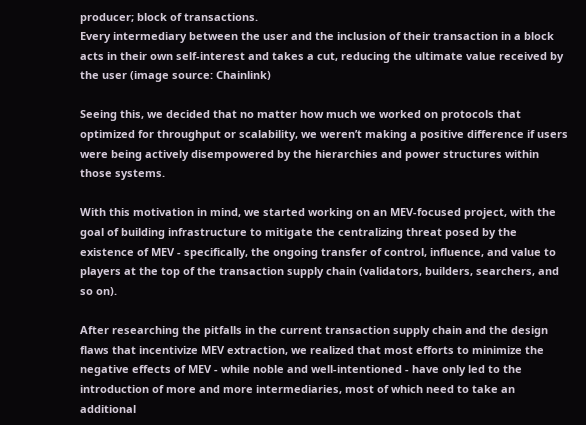producer; block of transactions.
Every intermediary between the user and the inclusion of their transaction in a block acts in their own self-interest and takes a cut, reducing the ultimate value received by the user (image source: Chainlink)

Seeing this, we decided that no matter how much we worked on protocols that optimized for throughput or scalability, we weren’t making a positive difference if users were being actively disempowered by the hierarchies and power structures within those systems.

With this motivation in mind, we started working on an MEV-focused project, with the goal of building infrastructure to mitigate the centralizing threat posed by the existence of MEV - specifically, the ongoing transfer of control, influence, and value to players at the top of the transaction supply chain (validators, builders, searchers, and so on).

After researching the pitfalls in the current transaction supply chain and the design flaws that incentivize MEV extraction, we realized that most efforts to minimize the negative effects of MEV - while noble and well-intentioned - have only led to the introduction of more and more intermediaries, most of which need to take an additional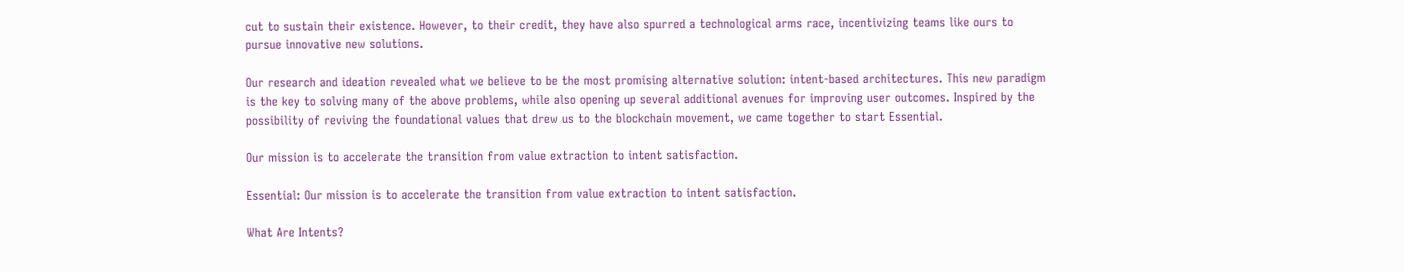cut to sustain their existence. However, to their credit, they have also spurred a technological arms race, incentivizing teams like ours to pursue innovative new solutions.

Our research and ideation revealed what we believe to be the most promising alternative solution: intent-based architectures. This new paradigm is the key to solving many of the above problems, while also opening up several additional avenues for improving user outcomes. Inspired by the possibility of reviving the foundational values that drew us to the blockchain movement, we came together to start Essential.

Our mission is to accelerate the transition from value extraction to intent satisfaction.

Essential: Our mission is to accelerate the transition from value extraction to intent satisfaction.

What Are Intents?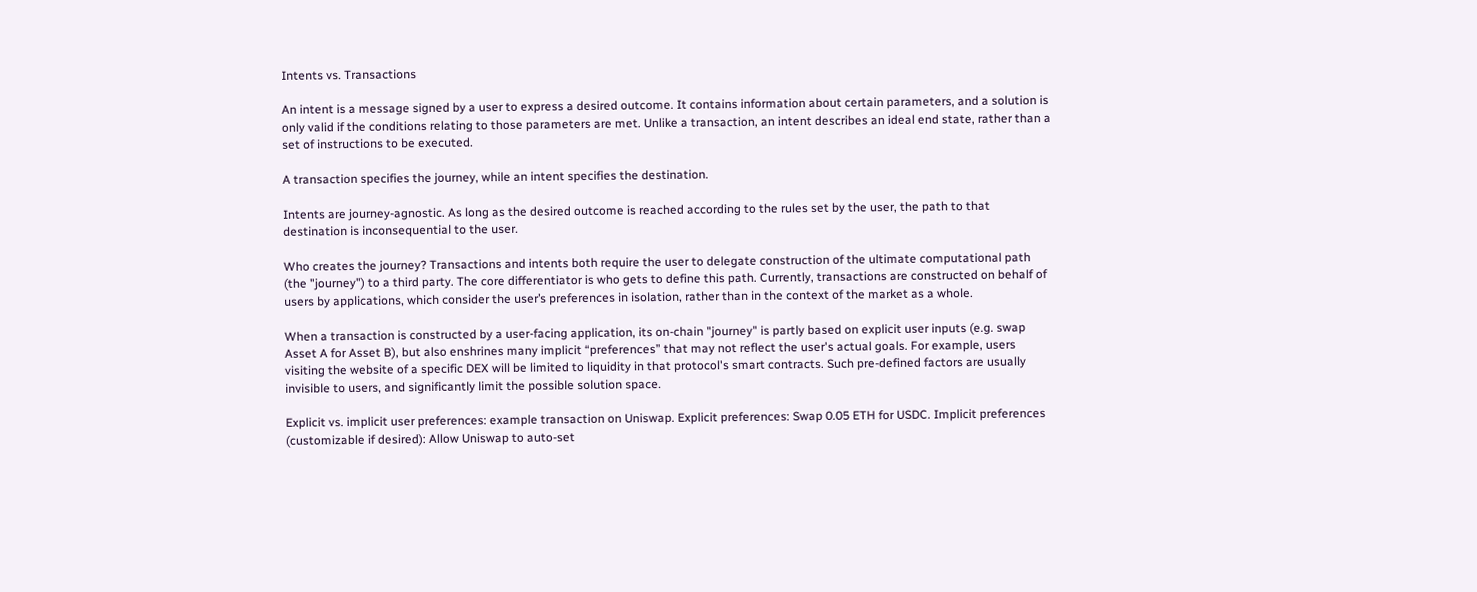Intents vs. Transactions

An intent is a message signed by a user to express a desired outcome. It contains information about certain parameters, and a solution is only valid if the conditions relating to those parameters are met. Unlike a transaction, an intent describes an ideal end state, rather than a set of instructions to be executed.

A transaction specifies the journey, while an intent specifies the destination.

Intents are journey-agnostic. As long as the desired outcome is reached according to the rules set by the user, the path to that destination is inconsequential to the user.

Who creates the journey? Transactions and intents both require the user to delegate construction of the ultimate computational path (the "journey") to a third party. The core differentiator is who gets to define this path. Currently, transactions are constructed on behalf of users by applications, which consider the user’s preferences in isolation, rather than in the context of the market as a whole.

When a transaction is constructed by a user-facing application, its on-chain "journey" is partly based on explicit user inputs (e.g. swap Asset A for Asset B), but also enshrines many implicit “preferences” that may not reflect the user's actual goals. For example, users visiting the website of a specific DEX will be limited to liquidity in that protocol's smart contracts. Such pre-defined factors are usually invisible to users, and significantly limit the possible solution space.

Explicit vs. implicit user preferences: example transaction on Uniswap. Explicit preferences: Swap 0.05 ETH for USDC. Implicit preferences (customizable if desired): Allow Uniswap to auto-set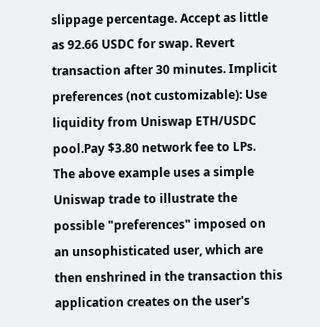slippage percentage. Accept as little as 92.66 USDC for swap. Revert transaction after 30 minutes. Implicit preferences (not customizable): Use liquidity from Uniswap ETH/USDC pool.Pay $3.80 network fee to LPs.
The above example uses a simple Uniswap trade to illustrate the possible "preferences" imposed on an unsophisticated user, which are then enshrined in the transaction this application creates on the user's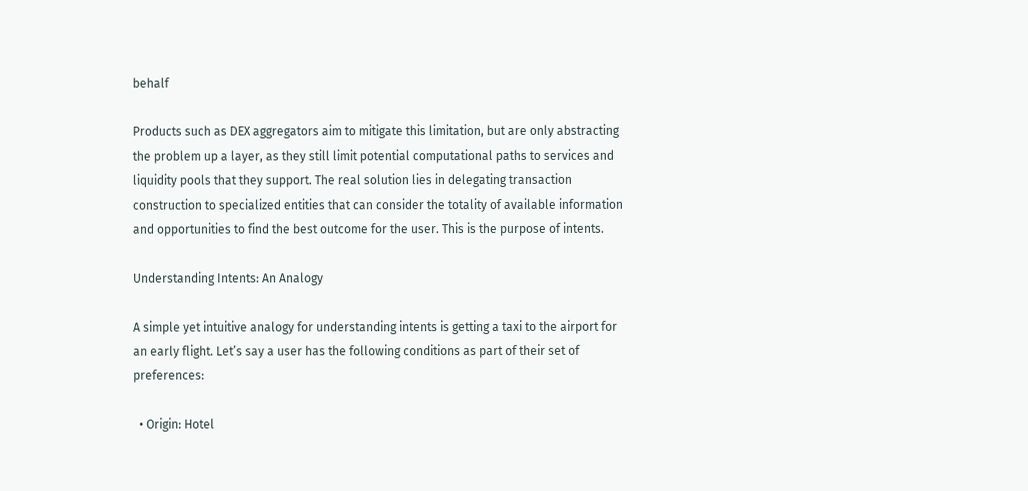behalf

Products such as DEX aggregators aim to mitigate this limitation, but are only abstracting the problem up a layer, as they still limit potential computational paths to services and liquidity pools that they support. The real solution lies in delegating transaction construction to specialized entities that can consider the totality of available information and opportunities to find the best outcome for the user. This is the purpose of intents.

Understanding Intents: An Analogy

A simple yet intuitive analogy for understanding intents is getting a taxi to the airport for an early flight. Let’s say a user has the following conditions as part of their set of preferences:

  • Origin: Hotel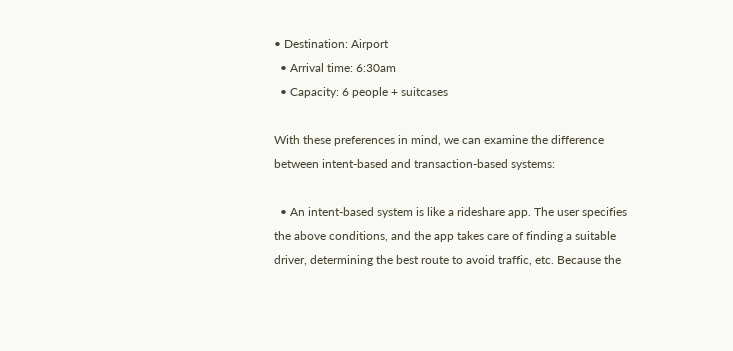• Destination: Airport
  • Arrival time: 6:30am
  • Capacity: 6 people + suitcases

With these preferences in mind, we can examine the difference between intent-based and transaction-based systems:

  • An intent-based system is like a rideshare app. The user specifies the above conditions, and the app takes care of finding a suitable driver, determining the best route to avoid traffic, etc. Because the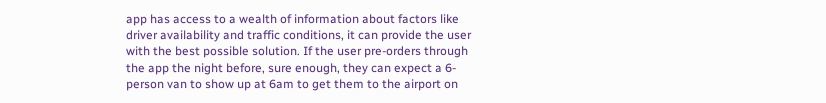app has access to a wealth of information about factors like driver availability and traffic conditions, it can provide the user with the best possible solution. If the user pre-orders through the app the night before, sure enough, they can expect a 6-person van to show up at 6am to get them to the airport on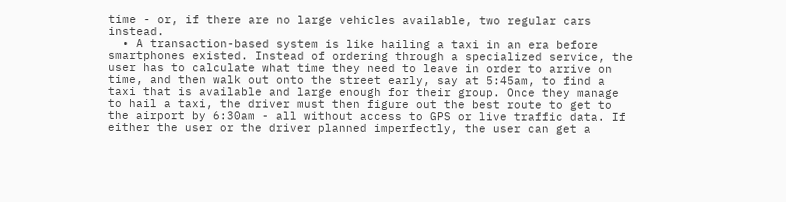time - or, if there are no large vehicles available, two regular cars instead.
  • A transaction-based system is like hailing a taxi in an era before smartphones existed. Instead of ordering through a specialized service, the user has to calculate what time they need to leave in order to arrive on time, and then walk out onto the street early, say at 5:45am, to find a taxi that is available and large enough for their group. Once they manage to hail a taxi, the driver must then figure out the best route to get to the airport by 6:30am - all without access to GPS or live traffic data. If either the user or the driver planned imperfectly, the user can get a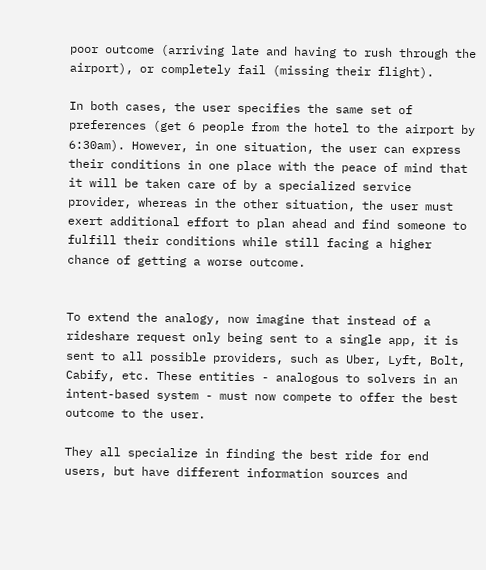poor outcome (arriving late and having to rush through the airport), or completely fail (missing their flight).

In both cases, the user specifies the same set of preferences (get 6 people from the hotel to the airport by 6:30am). However, in one situation, the user can express their conditions in one place with the peace of mind that it will be taken care of by a specialized service provider, whereas in the other situation, the user must exert additional effort to plan ahead and find someone to fulfill their conditions while still facing a higher chance of getting a worse outcome.


To extend the analogy, now imagine that instead of a rideshare request only being sent to a single app, it is sent to all possible providers, such as Uber, Lyft, Bolt, Cabify, etc. These entities - analogous to solvers in an intent-based system - must now compete to offer the best outcome to the user.

They all specialize in finding the best ride for end users, but have different information sources and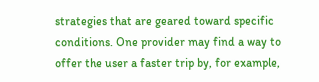strategies that are geared toward specific conditions. One provider may find a way to offer the user a faster trip by, for example,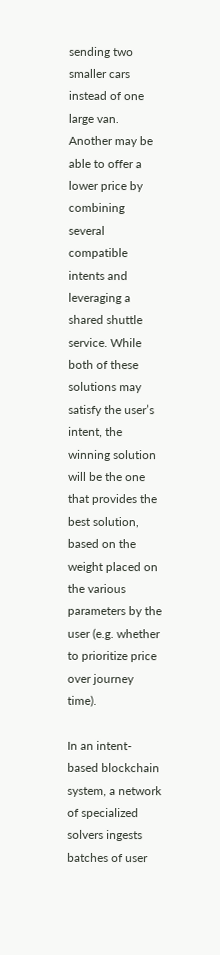sending two smaller cars instead of one large van. Another may be able to offer a lower price by combining several compatible intents and leveraging a shared shuttle service. While both of these solutions may satisfy the user’s intent, the winning solution will be the one that provides the best solution, based on the weight placed on the various parameters by the user (e.g. whether to prioritize price over journey time).

In an intent-based blockchain system, a network of specialized solvers ingests batches of user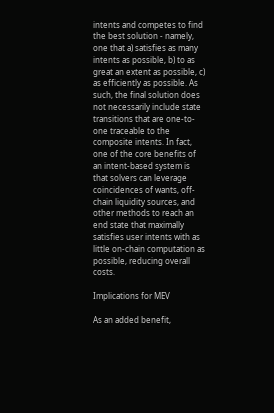intents and competes to find the best solution - namely, one that a) satisfies as many intents as possible, b) to as great an extent as possible, c) as efficiently as possible. As such, the final solution does not necessarily include state transitions that are one-to-one traceable to the composite intents. In fact, one of the core benefits of an intent-based system is that solvers can leverage coincidences of wants, off-chain liquidity sources, and other methods to reach an end state that maximally satisfies user intents with as little on-chain computation as possible, reducing overall costs.

Implications for MEV

As an added benefit,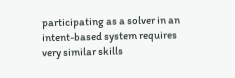participating as a solver in an intent-based system requires very similar skills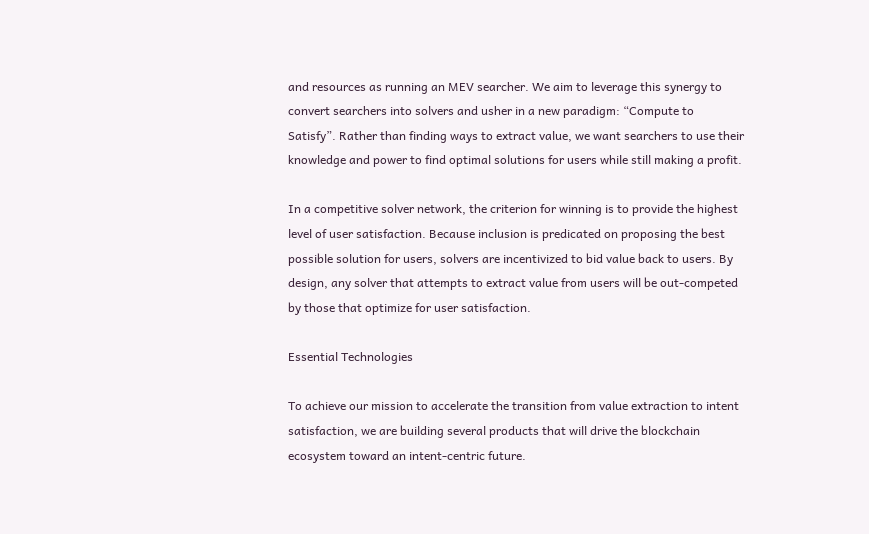and resources as running an MEV searcher. We aim to leverage this synergy to convert searchers into solvers and usher in a new paradigm: “Compute to Satisfy”. Rather than finding ways to extract value, we want searchers to use their knowledge and power to find optimal solutions for users while still making a profit.

In a competitive solver network, the criterion for winning is to provide the highest level of user satisfaction. Because inclusion is predicated on proposing the best possible solution for users, solvers are incentivized to bid value back to users. By design, any solver that attempts to extract value from users will be out-competed by those that optimize for user satisfaction.

Essential Technologies

To achieve our mission to accelerate the transition from value extraction to intent satisfaction, we are building several products that will drive the blockchain ecosystem toward an intent-centric future.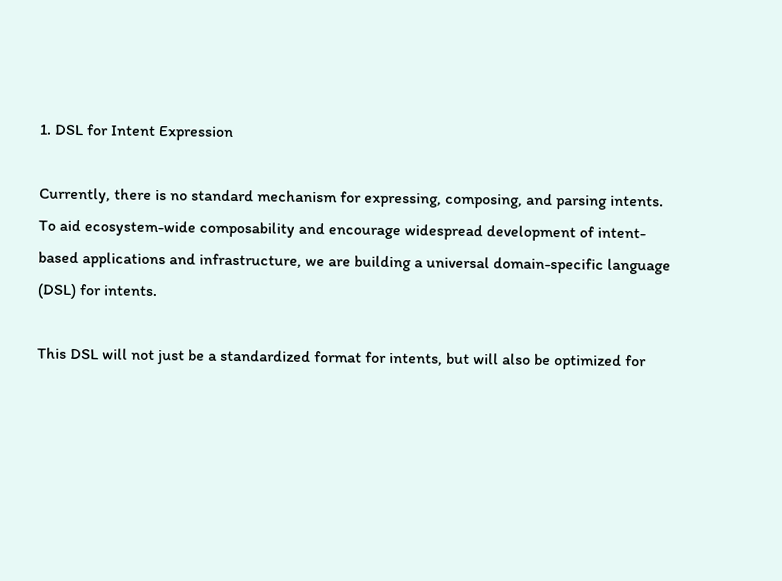1. DSL for Intent Expression

Currently, there is no standard mechanism for expressing, composing, and parsing intents. To aid ecosystem-wide composability and encourage widespread development of intent-based applications and infrastructure, we are building a universal domain-specific language (DSL) for intents.

This DSL will not just be a standardized format for intents, but will also be optimized for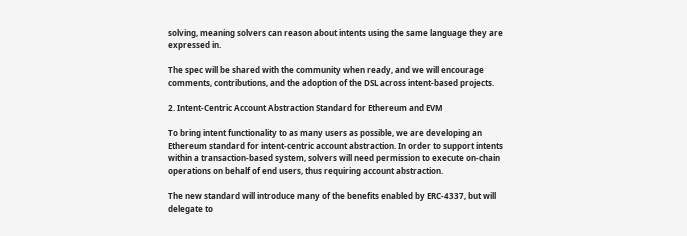solving, meaning solvers can reason about intents using the same language they are expressed in.

The spec will be shared with the community when ready, and we will encourage comments, contributions, and the adoption of the DSL across intent-based projects.

2. Intent-Centric Account Abstraction Standard for Ethereum and EVM

To bring intent functionality to as many users as possible, we are developing an Ethereum standard for intent-centric account abstraction. In order to support intents within a transaction-based system, solvers will need permission to execute on-chain operations on behalf of end users, thus requiring account abstraction.

The new standard will introduce many of the benefits enabled by ERC-4337, but will delegate to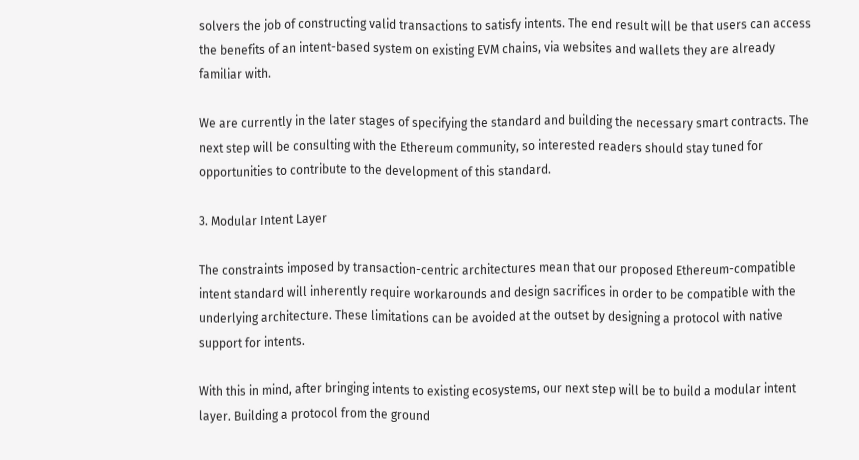solvers the job of constructing valid transactions to satisfy intents. The end result will be that users can access the benefits of an intent-based system on existing EVM chains, via websites and wallets they are already familiar with.

We are currently in the later stages of specifying the standard and building the necessary smart contracts. The next step will be consulting with the Ethereum community, so interested readers should stay tuned for opportunities to contribute to the development of this standard.

3. Modular Intent Layer

The constraints imposed by transaction-centric architectures mean that our proposed Ethereum-compatible intent standard will inherently require workarounds and design sacrifices in order to be compatible with the underlying architecture. These limitations can be avoided at the outset by designing a protocol with native support for intents.

With this in mind, after bringing intents to existing ecosystems, our next step will be to build a modular intent layer. Building a protocol from the ground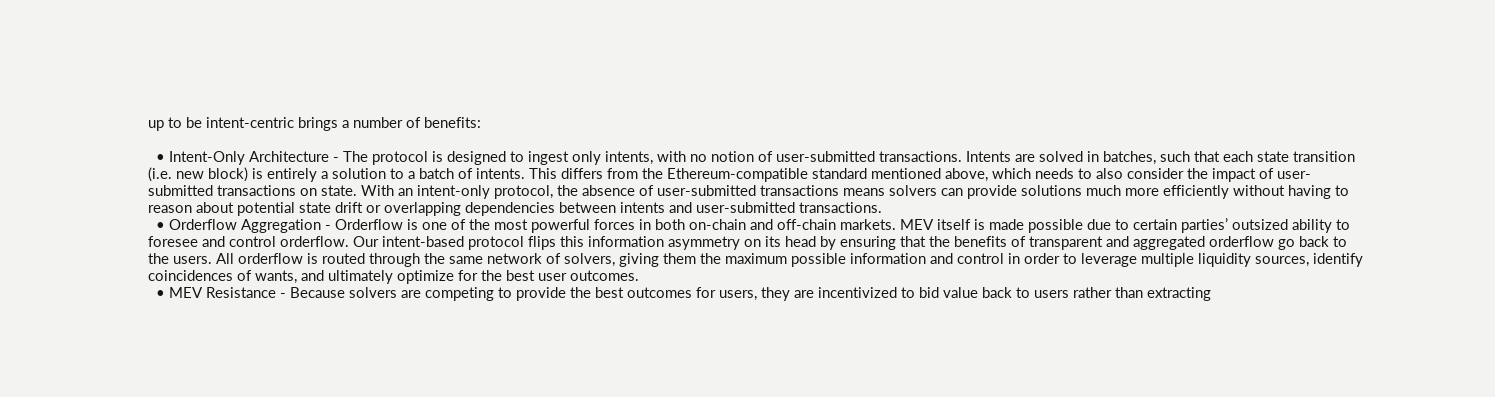up to be intent-centric brings a number of benefits:

  • Intent-Only Architecture - The protocol is designed to ingest only intents, with no notion of user-submitted transactions. Intents are solved in batches, such that each state transition (i.e. new block) is entirely a solution to a batch of intents. This differs from the Ethereum-compatible standard mentioned above, which needs to also consider the impact of user-submitted transactions on state. With an intent-only protocol, the absence of user-submitted transactions means solvers can provide solutions much more efficiently without having to reason about potential state drift or overlapping dependencies between intents and user-submitted transactions.
  • Orderflow Aggregation - Orderflow is one of the most powerful forces in both on-chain and off-chain markets. MEV itself is made possible due to certain parties’ outsized ability to foresee and control orderflow. Our intent-based protocol flips this information asymmetry on its head by ensuring that the benefits of transparent and aggregated orderflow go back to the users. All orderflow is routed through the same network of solvers, giving them the maximum possible information and control in order to leverage multiple liquidity sources, identify coincidences of wants, and ultimately optimize for the best user outcomes.
  • MEV Resistance - Because solvers are competing to provide the best outcomes for users, they are incentivized to bid value back to users rather than extracting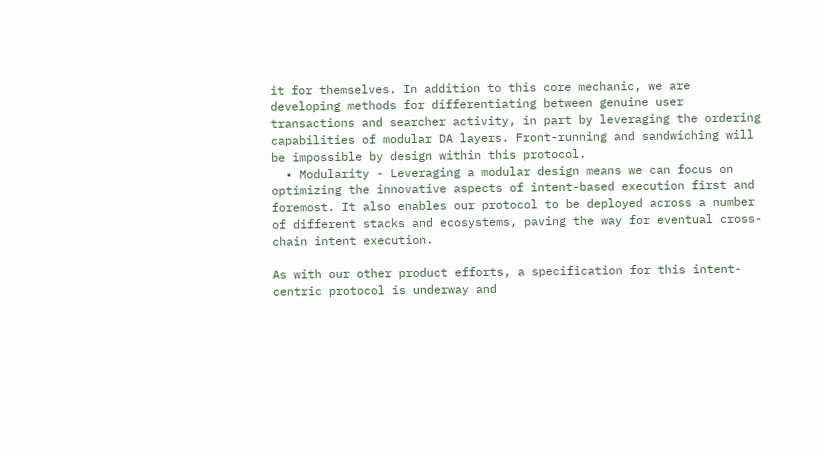it for themselves. In addition to this core mechanic, we are developing methods for differentiating between genuine user transactions and searcher activity, in part by leveraging the ordering capabilities of modular DA layers. Front-running and sandwiching will be impossible by design within this protocol.
  • Modularity - Leveraging a modular design means we can focus on optimizing the innovative aspects of intent-based execution first and foremost. It also enables our protocol to be deployed across a number of different stacks and ecosystems, paving the way for eventual cross-chain intent execution.

As with our other product efforts, a specification for this intent-centric protocol is underway and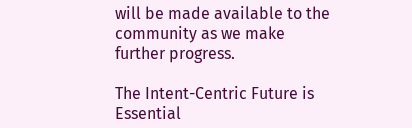will be made available to the community as we make further progress.

The Intent-Centric Future is Essential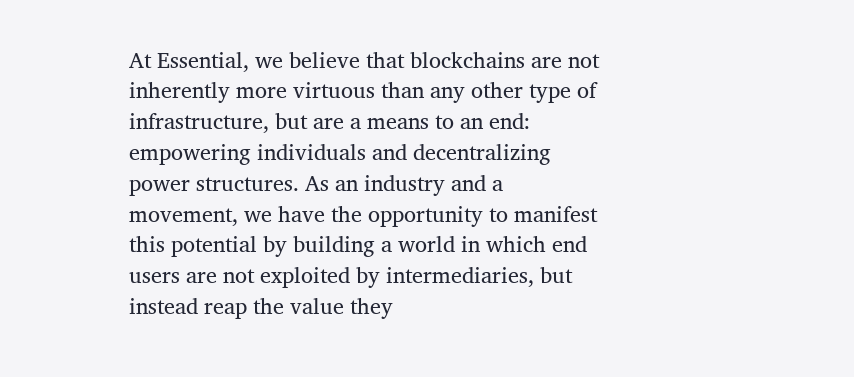At Essential, we believe that blockchains are not inherently more virtuous than any other type of infrastructure, but are a means to an end: empowering individuals and decentralizing power structures. As an industry and a movement, we have the opportunity to manifest this potential by building a world in which end users are not exploited by intermediaries, but instead reap the value they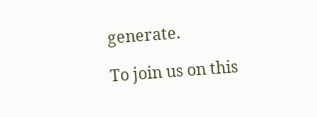generate.

To join us on this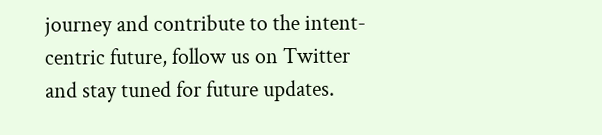journey and contribute to the intent-centric future, follow us on Twitter and stay tuned for future updates.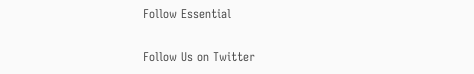Follow Essential

Follow Us on Twitter